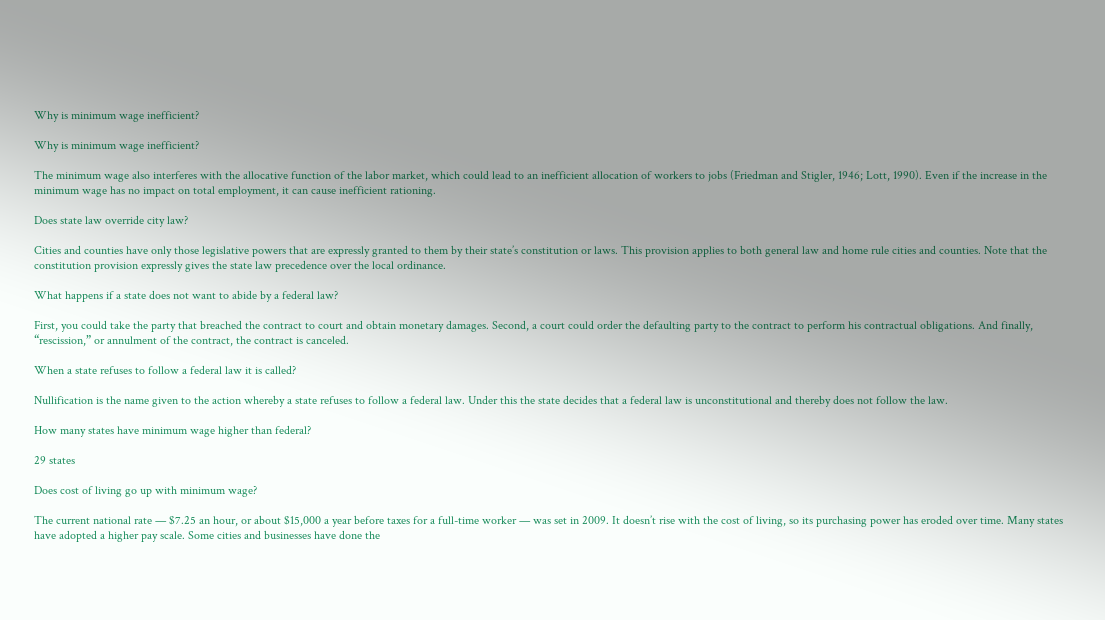Why is minimum wage inefficient?

Why is minimum wage inefficient?

The minimum wage also interferes with the allocative function of the labor market, which could lead to an inefficient allocation of workers to jobs (Friedman and Stigler, 1946; Lott, 1990). Even if the increase in the minimum wage has no impact on total employment, it can cause inefficient rationing.

Does state law override city law?

Cities and counties have only those legislative powers that are expressly granted to them by their state’s constitution or laws. This provision applies to both general law and home rule cities and counties. Note that the constitution provision expressly gives the state law precedence over the local ordinance.

What happens if a state does not want to abide by a federal law?

First, you could take the party that breached the contract to court and obtain monetary damages. Second, a court could order the defaulting party to the contract to perform his contractual obligations. And finally, “rescission,” or annulment of the contract, the contract is canceled.

When a state refuses to follow a federal law it is called?

Nullification is the name given to the action whereby a state refuses to follow a federal law. Under this the state decides that a federal law is unconstitutional and thereby does not follow the law.

How many states have minimum wage higher than federal?

29 states

Does cost of living go up with minimum wage?

The current national rate — $7.25 an hour, or about $15,000 a year before taxes for a full-time worker — was set in 2009. It doesn’t rise with the cost of living, so its purchasing power has eroded over time. Many states have adopted a higher pay scale. Some cities and businesses have done the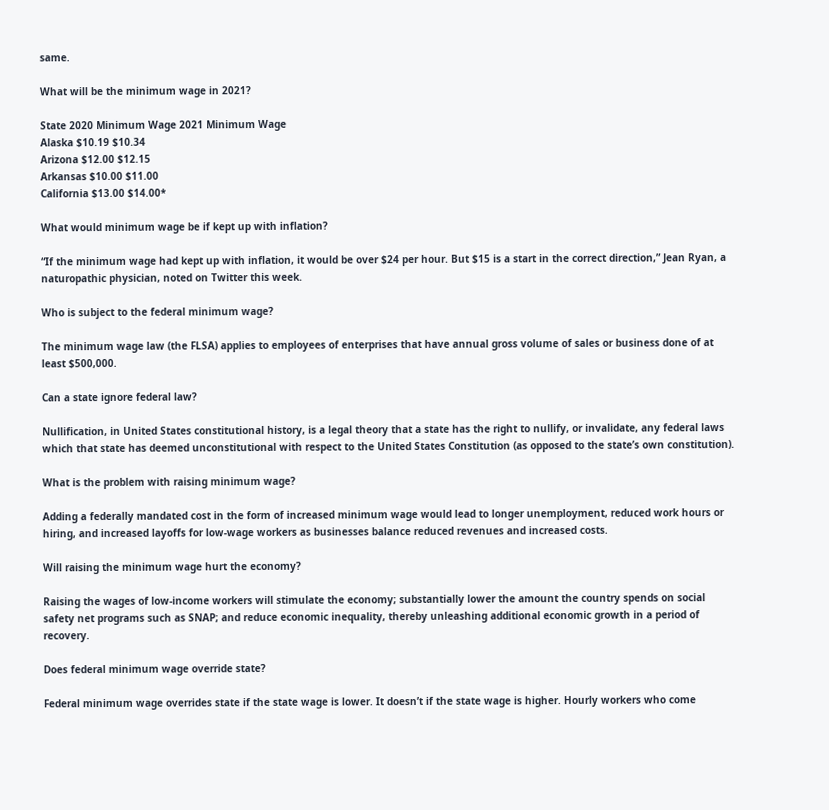same.

What will be the minimum wage in 2021?

State 2020 Minimum Wage 2021 Minimum Wage
Alaska $10.19 $10.34
Arizona $12.00 $12.15
Arkansas $10.00 $11.00
California $13.00 $14.00*

What would minimum wage be if kept up with inflation?

“If the minimum wage had kept up with inflation, it would be over $24 per hour. But $15 is a start in the correct direction,” Jean Ryan, a naturopathic physician, noted on Twitter this week.

Who is subject to the federal minimum wage?

The minimum wage law (the FLSA) applies to employees of enterprises that have annual gross volume of sales or business done of at least $500,000.

Can a state ignore federal law?

Nullification, in United States constitutional history, is a legal theory that a state has the right to nullify, or invalidate, any federal laws which that state has deemed unconstitutional with respect to the United States Constitution (as opposed to the state’s own constitution).

What is the problem with raising minimum wage?

Adding a federally mandated cost in the form of increased minimum wage would lead to longer unemployment, reduced work hours or hiring, and increased layoffs for low-wage workers as businesses balance reduced revenues and increased costs.

Will raising the minimum wage hurt the economy?

Raising the wages of low-income workers will stimulate the economy; substantially lower the amount the country spends on social safety net programs such as SNAP; and reduce economic inequality, thereby unleashing additional economic growth in a period of recovery.

Does federal minimum wage override state?

Federal minimum wage overrides state if the state wage is lower. It doesn’t if the state wage is higher. Hourly workers who come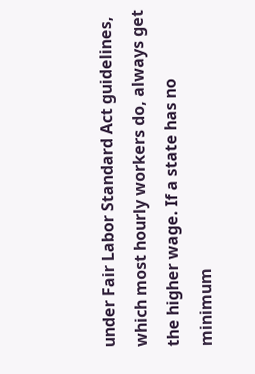under Fair Labor Standard Act guidelines, which most hourly workers do, always get the higher wage. If a state has no minimum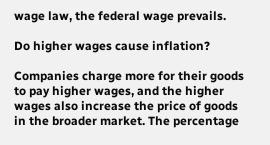wage law, the federal wage prevails.

Do higher wages cause inflation?

Companies charge more for their goods to pay higher wages, and the higher wages also increase the price of goods in the broader market. The percentage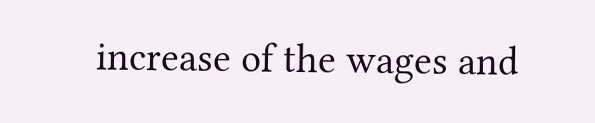increase of the wages and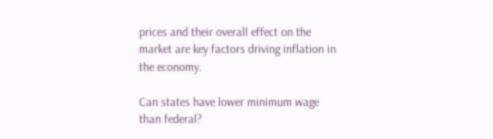prices and their overall effect on the market are key factors driving inflation in the economy.

Can states have lower minimum wage than federal?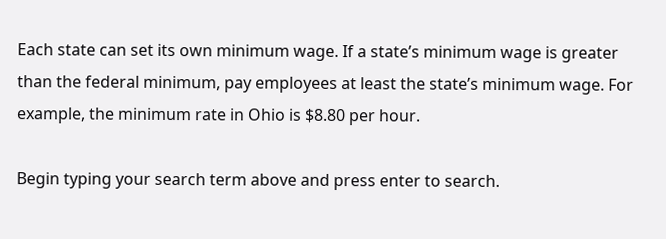Each state can set its own minimum wage. If a state’s minimum wage is greater than the federal minimum, pay employees at least the state’s minimum wage. For example, the minimum rate in Ohio is $8.80 per hour.

Begin typing your search term above and press enter to search.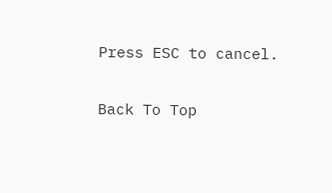Press ESC to cancel.

Back To Top